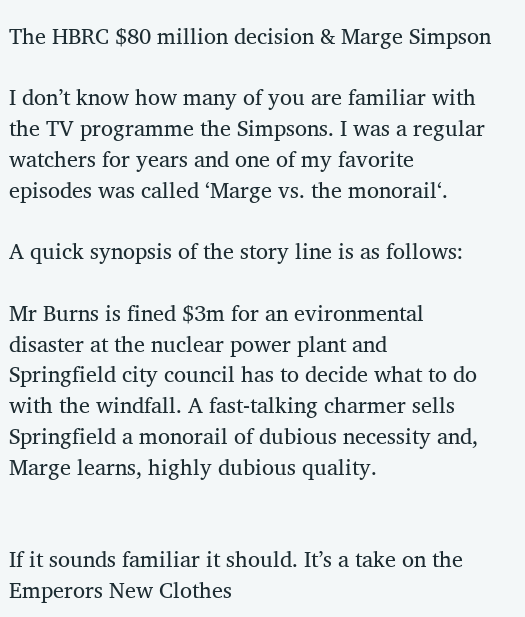The HBRC $80 million decision & Marge Simpson

I don’t know how many of you are familiar with the TV programme the Simpsons. I was a regular watchers for years and one of my favorite episodes was called ‘Marge vs. the monorail‘.

A quick synopsis of the story line is as follows:

Mr Burns is fined $3m for an evironmental disaster at the nuclear power plant and Springfield city council has to decide what to do with the windfall. A fast-talking charmer sells Springfield a monorail of dubious necessity and, Marge learns, highly dubious quality.


If it sounds familiar it should. It’s a take on the Emperors New Clothes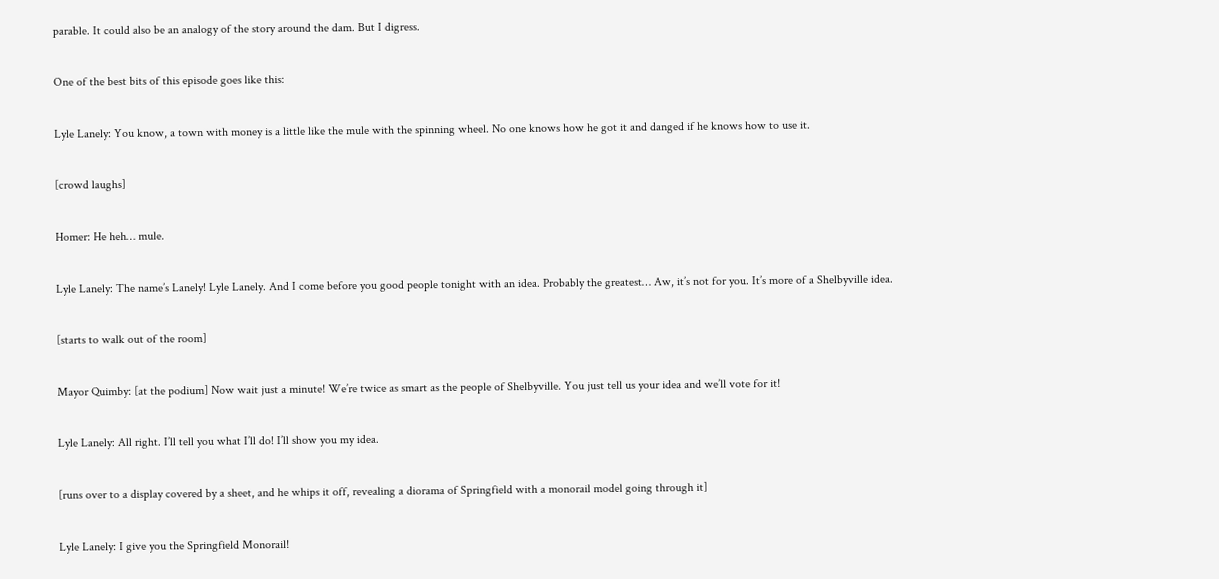parable. It could also be an analogy of the story around the dam. But I digress.

One of the best bits of this episode goes like this:

Lyle Lanely: You know, a town with money is a little like the mule with the spinning wheel. No one knows how he got it and danged if he knows how to use it.

[crowd laughs]

Homer: He heh… mule.

Lyle Lanely: The name’s Lanely! Lyle Lanely. And I come before you good people tonight with an idea. Probably the greatest… Aw, it’s not for you. It’s more of a Shelbyville idea.

[starts to walk out of the room]

Mayor Quimby: [at the podium] Now wait just a minute! We’re twice as smart as the people of Shelbyville. You just tell us your idea and we’ll vote for it!

Lyle Lanely: All right. I’ll tell you what I’ll do! I’ll show you my idea.

[runs over to a display covered by a sheet, and he whips it off, revealing a diorama of Springfield with a monorail model going through it]

Lyle Lanely: I give you the Springfield Monorail!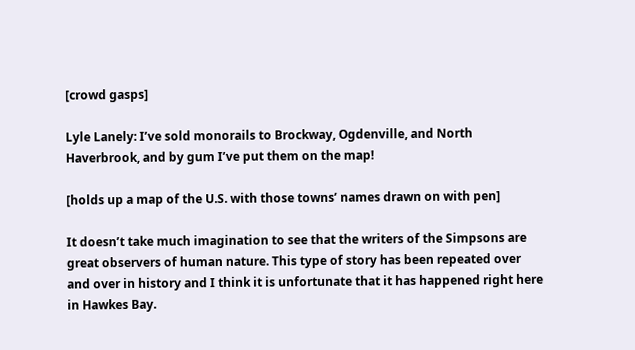[crowd gasps]

Lyle Lanely: I’ve sold monorails to Brockway, Ogdenville, and North Haverbrook, and by gum I’ve put them on the map!

[holds up a map of the U.S. with those towns’ names drawn on with pen]

It doesn’t take much imagination to see that the writers of the Simpsons are great observers of human nature. This type of story has been repeated over and over in history and I think it is unfortunate that it has happened right here in Hawkes Bay.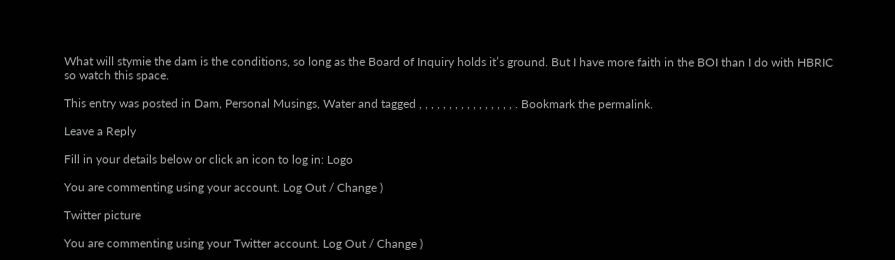What will stymie the dam is the conditions, so long as the Board of Inquiry holds it’s ground. But I have more faith in the BOI than I do with HBRIC so watch this space.

This entry was posted in Dam, Personal Musings, Water and tagged , , , , , , , , , , , , , , , , . Bookmark the permalink.

Leave a Reply

Fill in your details below or click an icon to log in: Logo

You are commenting using your account. Log Out / Change )

Twitter picture

You are commenting using your Twitter account. Log Out / Change )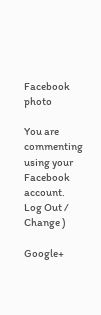Facebook photo

You are commenting using your Facebook account. Log Out / Change )

Google+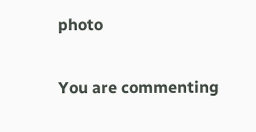photo

You are commenting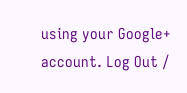using your Google+ account. Log Out /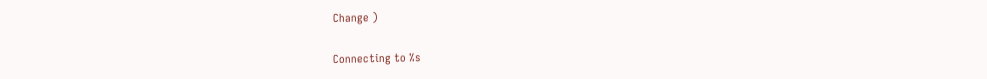Change )

Connecting to %s